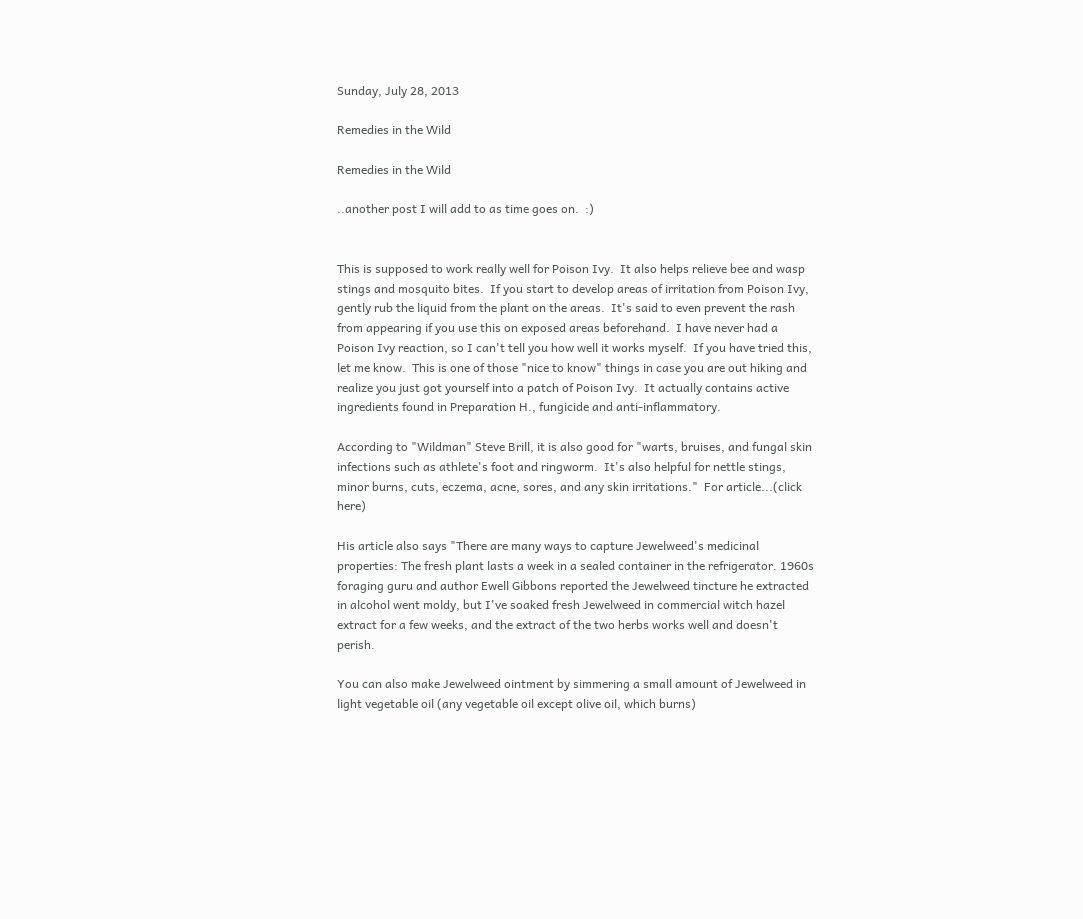Sunday, July 28, 2013

Remedies in the Wild

Remedies in the Wild

..another post I will add to as time goes on.  :)


This is supposed to work really well for Poison Ivy.  It also helps relieve bee and wasp stings and mosquito bites.  If you start to develop areas of irritation from Poison Ivy, gently rub the liquid from the plant on the areas.  It's said to even prevent the rash from appearing if you use this on exposed areas beforehand.  I have never had a Poison Ivy reaction, so I can't tell you how well it works myself.  If you have tried this, let me know.  This is one of those "nice to know" things in case you are out hiking and realize you just got yourself into a patch of Poison Ivy.  It actually contains active ingredients found in Preparation H., fungicide and anti-inflammatory.

According to "Wildman" Steve Brill, it is also good for "warts, bruises, and fungal skin infections such as athlete's foot and ringworm.  It's also helpful for nettle stings, minor burns, cuts, eczema, acne, sores, and any skin irritations."  For article...(click here)

His article also says "There are many ways to capture Jewelweed's medicinal properties: The fresh plant lasts a week in a sealed container in the refrigerator. 1960s foraging guru and author Ewell Gibbons reported the Jewelweed tincture he extracted in alcohol went moldy, but I've soaked fresh Jewelweed in commercial witch hazel extract for a few weeks, and the extract of the two herbs works well and doesn't perish.

You can also make Jewelweed ointment by simmering a small amount of Jewelweed in light vegetable oil (any vegetable oil except olive oil, which burns)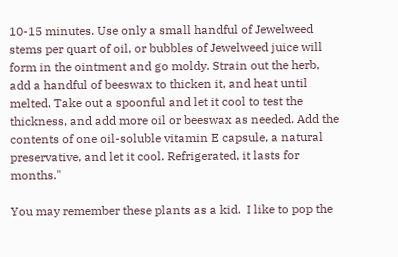10-15 minutes. Use only a small handful of Jewelweed stems per quart of oil, or bubbles of Jewelweed juice will form in the ointment and go moldy. Strain out the herb, add a handful of beeswax to thicken it, and heat until melted. Take out a spoonful and let it cool to test the thickness, and add more oil or beeswax as needed. Add the contents of one oil-soluble vitamin E capsule, a natural preservative, and let it cool. Refrigerated, it lasts for months."

You may remember these plants as a kid.  I like to pop the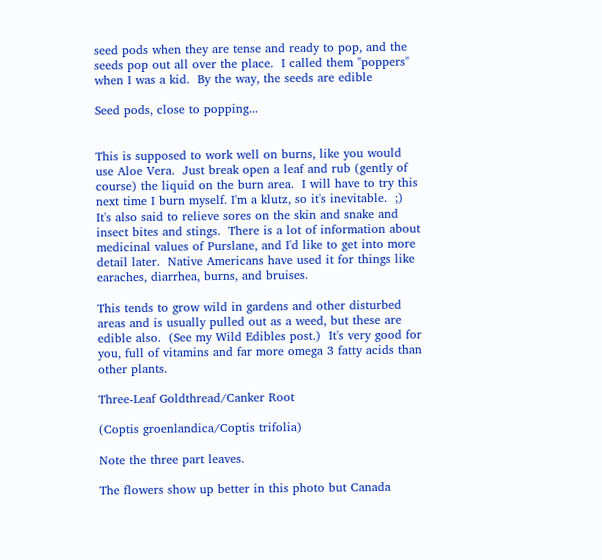seed pods when they are tense and ready to pop, and the seeds pop out all over the place.  I called them "poppers" when I was a kid.  By the way, the seeds are edible

Seed pods, close to popping...


This is supposed to work well on burns, like you would use Aloe Vera.  Just break open a leaf and rub (gently of course) the liquid on the burn area.  I will have to try this next time I burn myself. I'm a klutz, so it's inevitable.  ;)  It's also said to relieve sores on the skin and snake and insect bites and stings.  There is a lot of information about medicinal values of Purslane, and I'd like to get into more detail later.  Native Americans have used it for things like earaches, diarrhea, burns, and bruises.

This tends to grow wild in gardens and other disturbed areas and is usually pulled out as a weed, but these are edible also.  (See my Wild Edibles post.)  It's very good for you, full of vitamins and far more omega 3 fatty acids than other plants.

Three-Leaf Goldthread/Canker Root

(Coptis groenlandica/Coptis trifolia)

Note the three part leaves.

The flowers show up better in this photo but Canada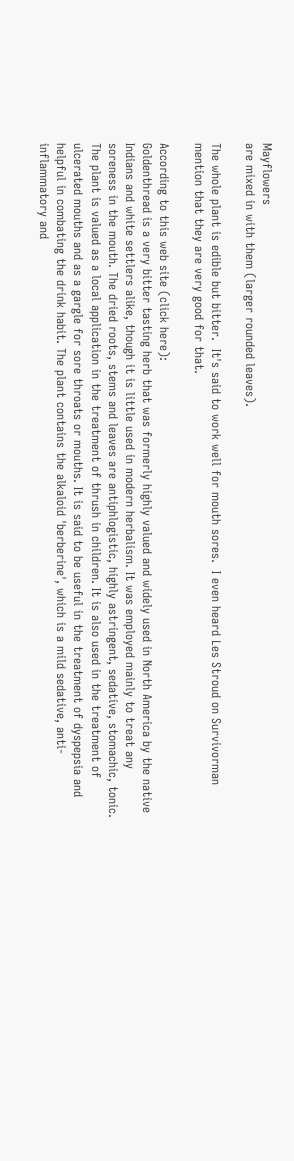Mayflowers
are mixed in with them (larger rounded leaves).

The whole plant is edible but bitter.  It's said to work well for mouth sores.  I even heard Les Stroud on Survivorman mention that they are very good for that.

According to this web site (click here):
Goldenthread is a very bitter tasting herb that was formerly highly valued and widely used in North America by the native Indians and white settlers alike, though it is little used in modern herbalism. It was employed mainly to treat any soreness in the mouth. The dried roots, stems and leaves are antiphlogistic, highly astringent, sedative, stomachic, tonic. The plant is valued as a local application in the treatment of thrush in children. It is also used in the treatment of ulcerated mouths and as a gargle for sore throats or mouths. It is said to be useful in the treatment of dyspepsia and helpful in combating the drink habit. The plant contains the alkaloid 'berberine', which is a mild sedative, anti-inflammatory and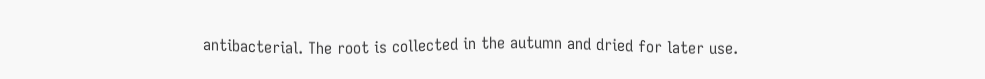antibacterial. The root is collected in the autumn and dried for later use.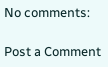No comments:

Post a Comment